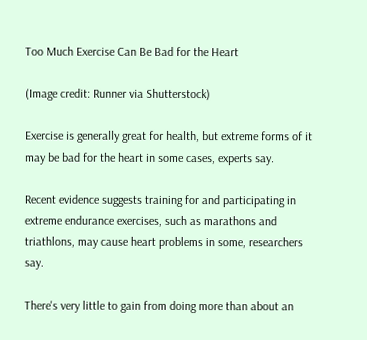Too Much Exercise Can Be Bad for the Heart

(Image credit: Runner via Shutterstock)

Exercise is generally great for health, but extreme forms of it may be bad for the heart in some cases, experts say.

Recent evidence suggests training for and participating in extreme endurance exercises, such as marathons and triathlons, may cause heart problems in some, researchers say.

There's very little to gain from doing more than about an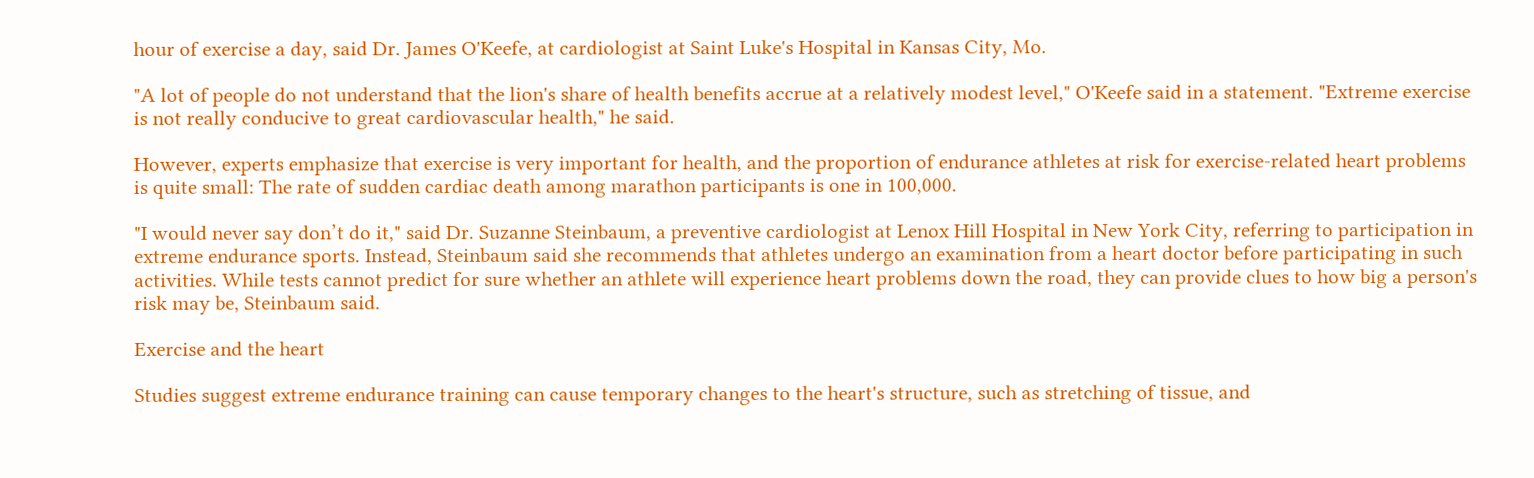hour of exercise a day, said Dr. James O'Keefe, at cardiologist at Saint Luke's Hospital in Kansas City, Mo.

"A lot of people do not understand that the lion's share of health benefits accrue at a relatively modest level," O'Keefe said in a statement. "Extreme exercise is not really conducive to great cardiovascular health," he said.

However, experts emphasize that exercise is very important for health, and the proportion of endurance athletes at risk for exercise-related heart problems is quite small: The rate of sudden cardiac death among marathon participants is one in 100,000.

"I would never say don’t do it," said Dr. Suzanne Steinbaum, a preventive cardiologist at Lenox Hill Hospital in New York City, referring to participation in extreme endurance sports. Instead, Steinbaum said she recommends that athletes undergo an examination from a heart doctor before participating in such activities. While tests cannot predict for sure whether an athlete will experience heart problems down the road, they can provide clues to how big a person's risk may be, Steinbaum said.

Exercise and the heart

Studies suggest extreme endurance training can cause temporary changes to the heart's structure, such as stretching of tissue, and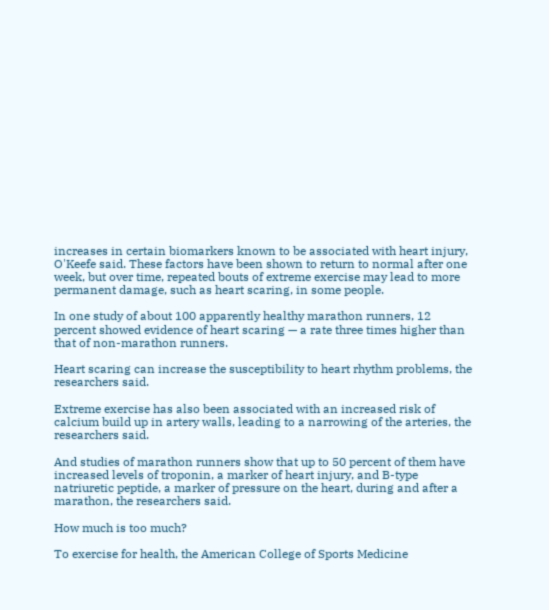increases in certain biomarkers known to be associated with heart injury, O'Keefe said. These factors have been shown to return to normal after one week, but over time, repeated bouts of extreme exercise may lead to more permanent damage, such as heart scaring, in some people.

In one study of about 100 apparently healthy marathon runners, 12 percent showed evidence of heart scaring — a rate three times higher than that of non-marathon runners.

Heart scaring can increase the susceptibility to heart rhythm problems, the researchers said.

Extreme exercise has also been associated with an increased risk of calcium build up in artery walls, leading to a narrowing of the arteries, the researchers said.

And studies of marathon runners show that up to 50 percent of them have increased levels of troponin, a marker of heart injury, and B-type natriuretic peptide, a marker of pressure on the heart, during and after a marathon, the researchers said.

How much is too much?

To exercise for health, the American College of Sports Medicine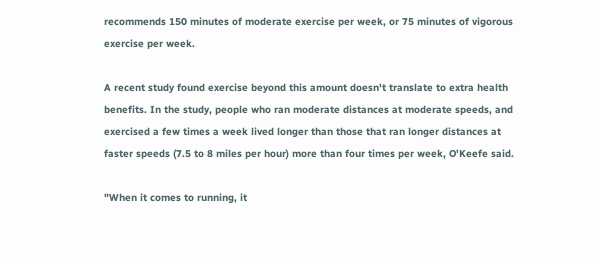recommends 150 minutes of moderate exercise per week, or 75 minutes of vigorous exercise per week.

A recent study found exercise beyond this amount doesn't translate to extra health benefits. In the study, people who ran moderate distances at moderate speeds, and exercised a few times a week lived longer than those that ran longer distances at faster speeds (7.5 to 8 miles per hour) more than four times per week, O'Keefe said.

"When it comes to running, it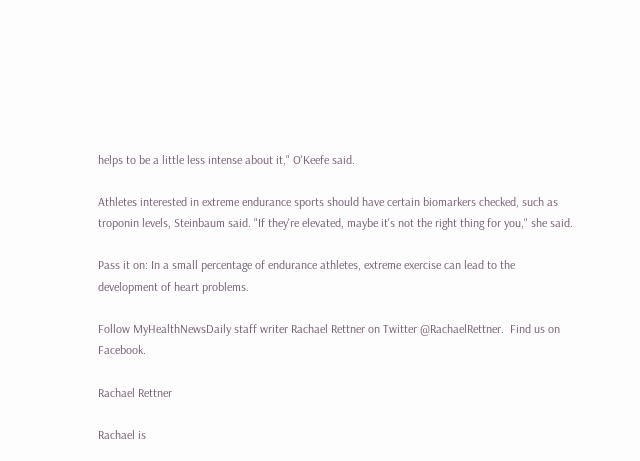helps to be a little less intense about it," O'Keefe said.

Athletes interested in extreme endurance sports should have certain biomarkers checked, such as troponin levels, Steinbaum said. "If they're elevated, maybe it's not the right thing for you," she said.

Pass it on: In a small percentage of endurance athletes, extreme exercise can lead to the development of heart problems.

Follow MyHealthNewsDaily staff writer Rachael Rettner on Twitter @RachaelRettner.  Find us on Facebook.

Rachael Rettner

Rachael is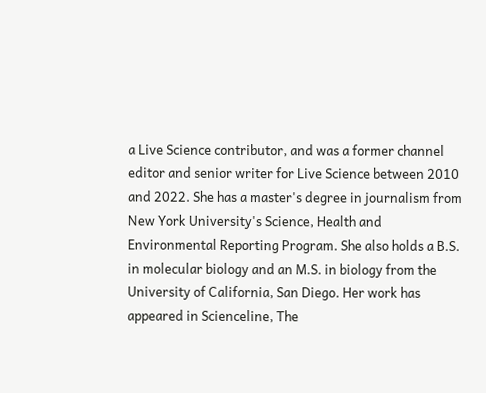a Live Science contributor, and was a former channel editor and senior writer for Live Science between 2010 and 2022. She has a master's degree in journalism from New York University's Science, Health and Environmental Reporting Program. She also holds a B.S. in molecular biology and an M.S. in biology from the University of California, San Diego. Her work has appeared in Scienceline, The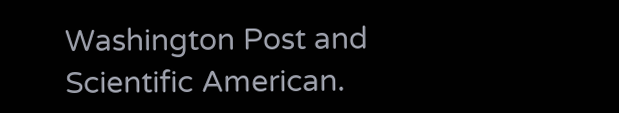Washington Post and Scientific American.